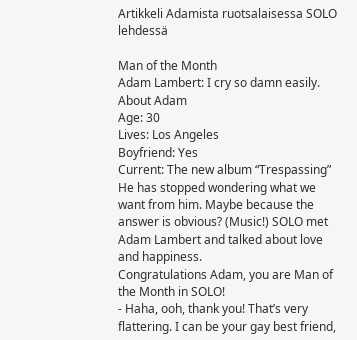Artikkeli Adamista ruotsalaisessa SOLO lehdessä

Man of the Month
Adam Lambert: I cry so damn easily.
About Adam
Age: 30
Lives: Los Angeles
Boyfriend: Yes
Current: The new album “Trespassing”
He has stopped wondering what we want from him. Maybe because the answer is obvious? (Music!) SOLO met Adam Lambert and talked about love and happiness.
Congratulations Adam, you are Man of the Month in SOLO!
- Haha, ooh, thank you! That’s very flattering. I can be your gay best friend,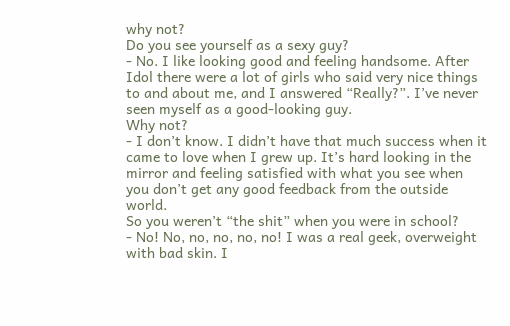why not?
Do you see yourself as a sexy guy?
- No. I like looking good and feeling handsome. After Idol there were a lot of girls who said very nice things to and about me, and I answered “Really?”. I’ve never seen myself as a good-looking guy.
Why not?
- I don’t know. I didn’t have that much success when it came to love when I grew up. It’s hard looking in the mirror and feeling satisfied with what you see when you don’t get any good feedback from the outside world.
So you weren’t “the shit” when you were in school?
- No! No, no, no, no, no! I was a real geek, overweight with bad skin. I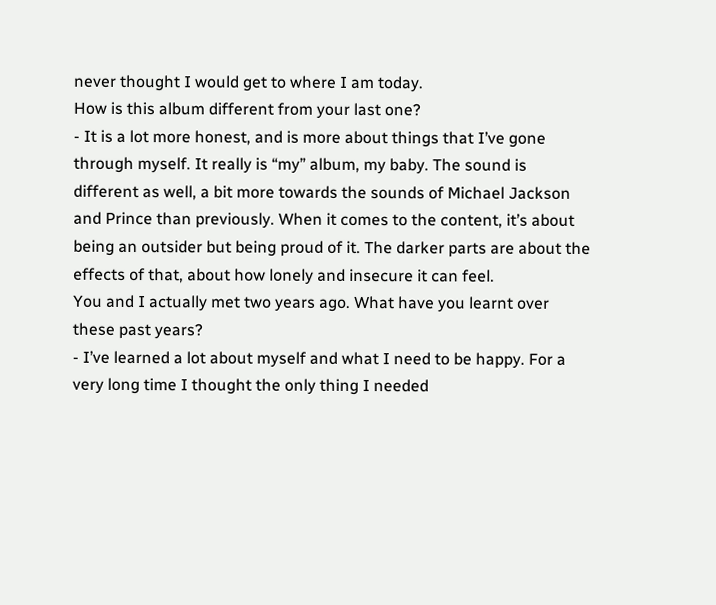never thought I would get to where I am today.
How is this album different from your last one?
- It is a lot more honest, and is more about things that I’ve gone through myself. It really is “my” album, my baby. The sound is different as well, a bit more towards the sounds of Michael Jackson and Prince than previously. When it comes to the content, it’s about being an outsider but being proud of it. The darker parts are about the effects of that, about how lonely and insecure it can feel.
You and I actually met two years ago. What have you learnt over these past years?
- I’ve learned a lot about myself and what I need to be happy. For a very long time I thought the only thing I needed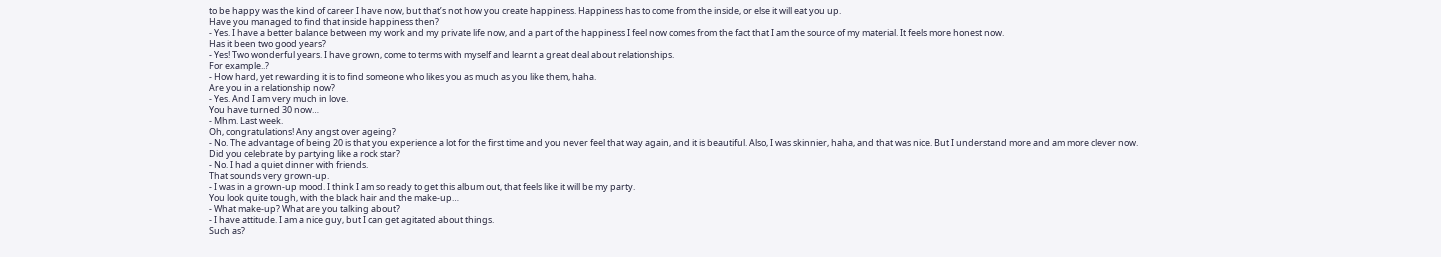to be happy was the kind of career I have now, but that’s not how you create happiness. Happiness has to come from the inside, or else it will eat you up.
Have you managed to find that inside happiness then?
- Yes. I have a better balance between my work and my private life now, and a part of the happiness I feel now comes from the fact that I am the source of my material. It feels more honest now.
Has it been two good years?
- Yes! Two wonderful years. I have grown, come to terms with myself and learnt a great deal about relationships.
For example..?
- How hard, yet rewarding it is to find someone who likes you as much as you like them, haha.
Are you in a relationship now?
- Yes. And I am very much in love.
You have turned 30 now…
- Mhm. Last week.
Oh, congratulations! Any angst over ageing?
- No. The advantage of being 20 is that you experience a lot for the first time and you never feel that way again, and it is beautiful. Also, I was skinnier, haha, and that was nice. But I understand more and am more clever now.
Did you celebrate by partying like a rock star?
- No. I had a quiet dinner with friends.
That sounds very grown-up.
- I was in a grown-up mood. I think I am so ready to get this album out, that feels like it will be my party.
You look quite tough, with the black hair and the make-up…
- What make-up? What are you talking about?
- I have attitude. I am a nice guy, but I can get agitated about things.
Such as?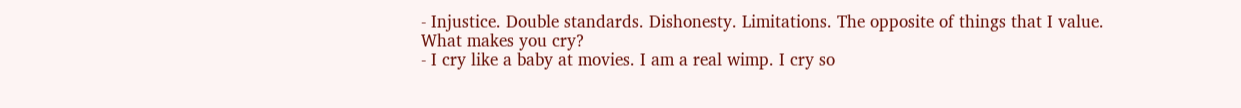- Injustice. Double standards. Dishonesty. Limitations. The opposite of things that I value.
What makes you cry?
- I cry like a baby at movies. I am a real wimp. I cry so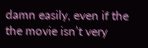damn easily, even if the the movie isn’t very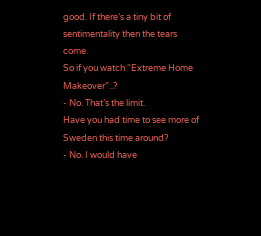good. If there’s a tiny bit of sentimentality then the tears come.
So if you watch “Extreme Home Makeover”..?
- No. That’s the limit.
Have you had time to see more of Sweden this time around?
- No. I would have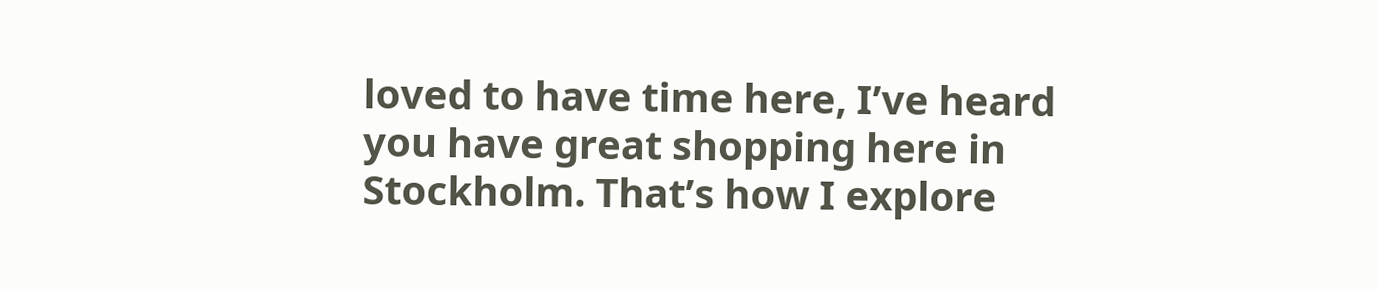loved to have time here, I’ve heard you have great shopping here in Stockholm. That’s how I explore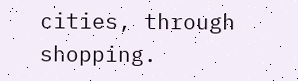cities, through shopping.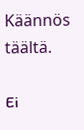Käännös täältä.

Ei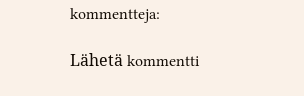kommentteja:

Lähetä kommentti